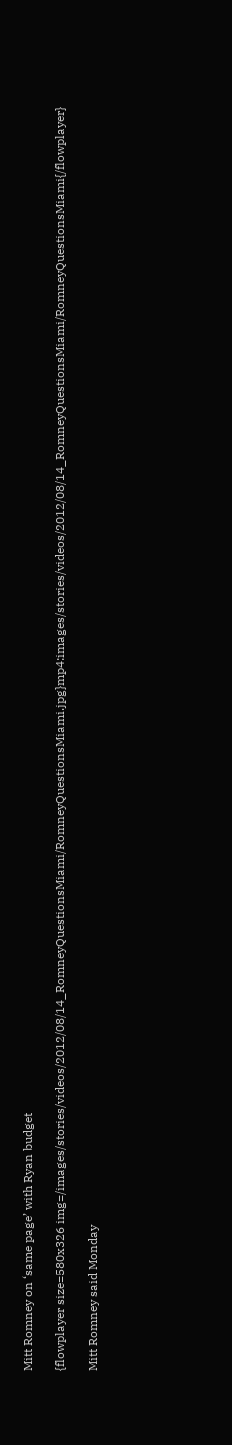Mitt Romney on ‘same page’ with Ryan budget

{flowplayer size=580x326 img=/images/stories/videos/2012/08/14_RomneyQuestionsMiami/RomneyQuestionsMiami.jpg}mp4:images/stories/videos/2012/08/14_RomneyQuestionsMiami/RomneyQuestionsMiami{/flowplayer}

Mitt Romney said Monday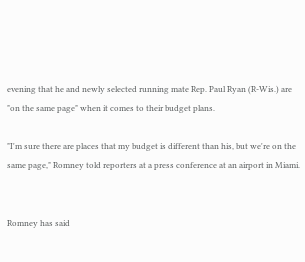evening that he and newly selected running mate Rep. Paul Ryan (R-Wis.) are "on the same page" when it comes to their budget plans.

"I'm sure there are places that my budget is different than his, but we're on the same page," Romney told reporters at a press conference at an airport in Miami.


Romney has said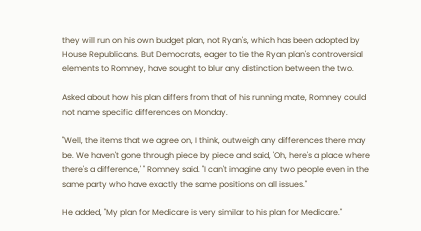they will run on his own budget plan, not Ryan's, which has been adopted by House Republicans. But Democrats, eager to tie the Ryan plan's controversial elements to Romney, have sought to blur any distinction between the two.

Asked about how his plan differs from that of his running mate, Romney could not name specific differences on Monday.

"Well, the items that we agree on, I think, outweigh any differences there may be. We haven't gone through piece by piece and said, 'Oh, here's a place where there's a difference,' " Romney said. "I can't imagine any two people even in the same party who have exactly the same positions on all issues."

He added, "My plan for Medicare is very similar to his plan for Medicare."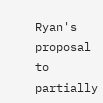Ryan's proposal to partially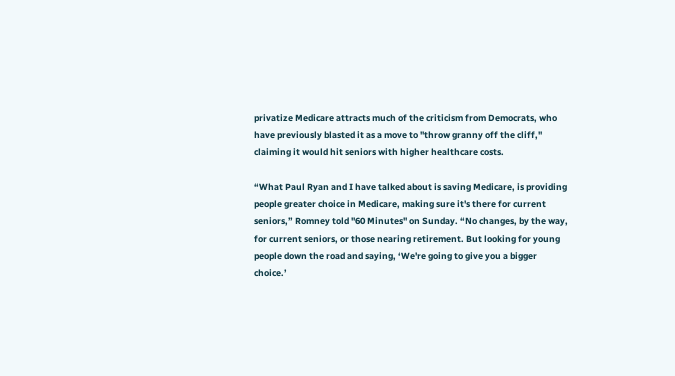privatize Medicare attracts much of the criticism from Democrats, who have previously blasted it as a move to "throw granny off the cliff," claiming it would hit seniors with higher healthcare costs.

“What Paul Ryan and I have talked about is saving Medicare, is providing people greater choice in Medicare, making sure it's there for current seniors,” Romney told "60 Minutes" on Sunday. “No changes, by the way, for current seniors, or those nearing retirement. But looking for young people down the road and saying, ‘We're going to give you a bigger choice.’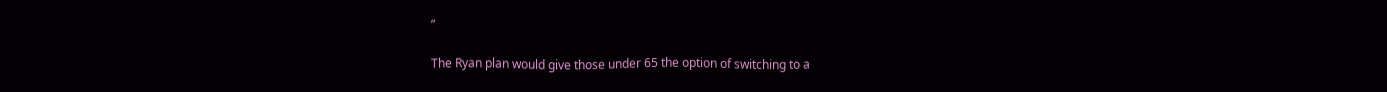”

The Ryan plan would give those under 65 the option of switching to a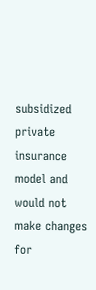subsidized private insurance model and would not make changes for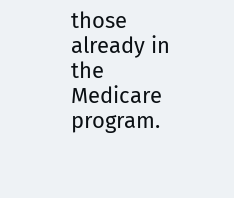those already in the Medicare program.